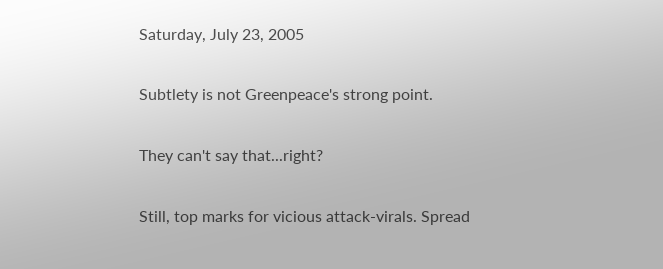Saturday, July 23, 2005

Subtlety is not Greenpeace's strong point.

They can't say that...right?

Still, top marks for vicious attack-virals. Spread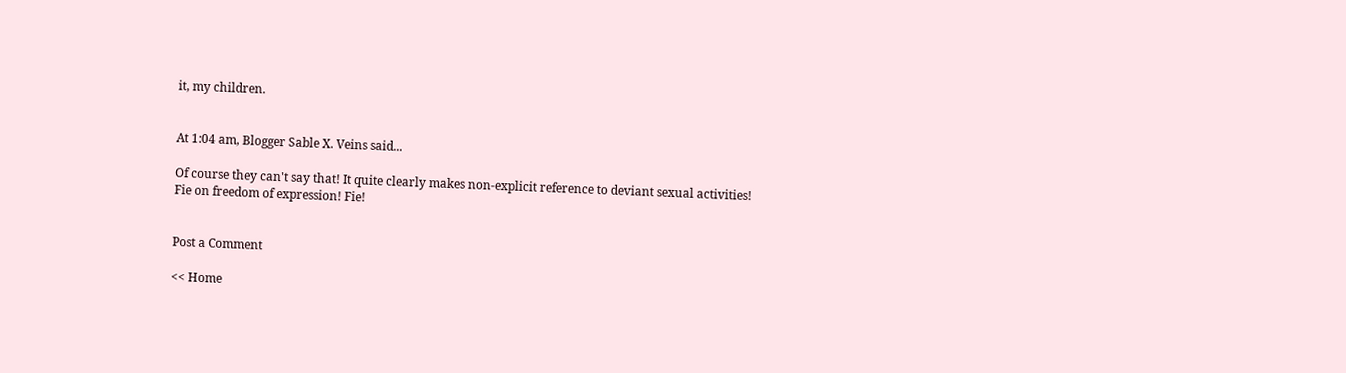it, my children.


At 1:04 am, Blogger Sable X. Veins said...

Of course they can't say that! It quite clearly makes non-explicit reference to deviant sexual activities! Fie on freedom of expression! Fie!


Post a Comment

<< Home